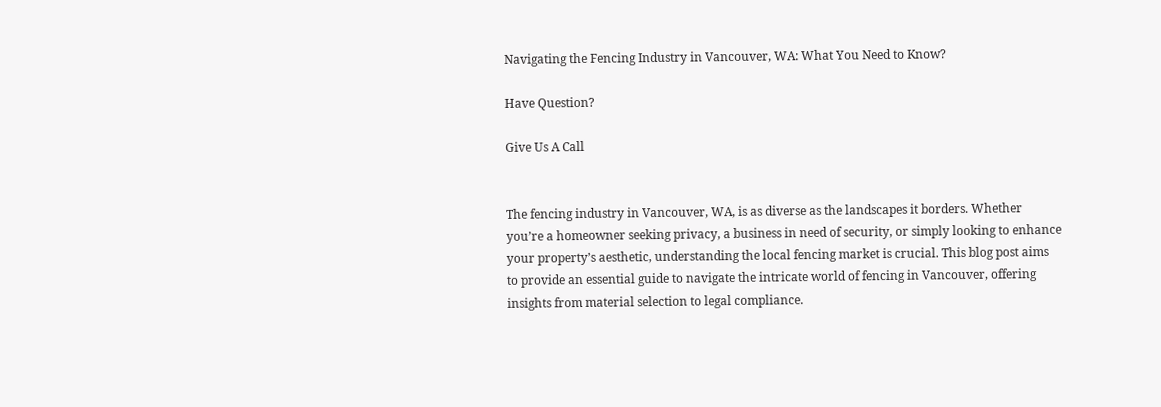Navigating the Fencing Industry in Vancouver, WA: What You Need to Know?

Have Question?

Give Us A Call


The fencing industry in Vancouver, WA, is as diverse as the landscapes it borders. Whether you’re a homeowner seeking privacy, a business in need of security, or simply looking to enhance your property’s aesthetic, understanding the local fencing market is crucial. This blog post aims to provide an essential guide to navigate the intricate world of fencing in Vancouver, offering insights from material selection to legal compliance.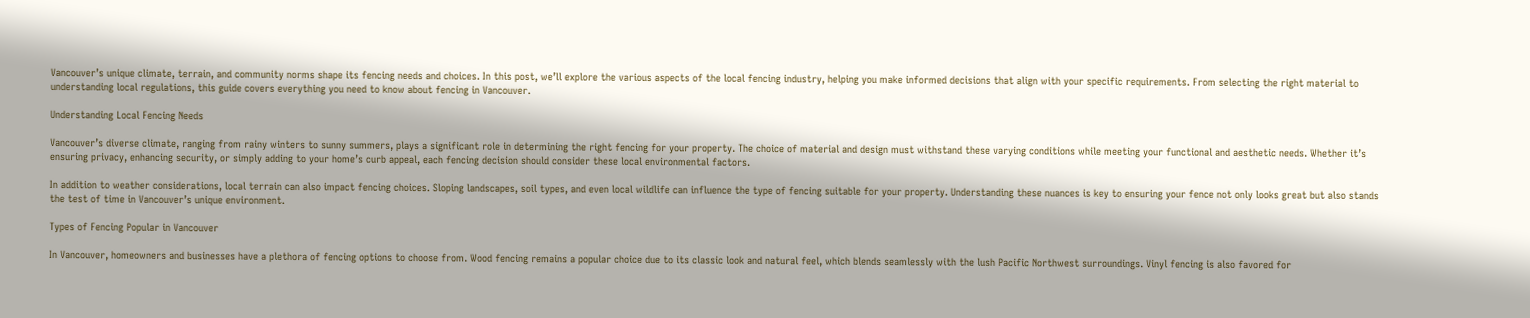Vancouver’s unique climate, terrain, and community norms shape its fencing needs and choices. In this post, we’ll explore the various aspects of the local fencing industry, helping you make informed decisions that align with your specific requirements. From selecting the right material to understanding local regulations, this guide covers everything you need to know about fencing in Vancouver.

Understanding Local Fencing Needs

Vancouver’s diverse climate, ranging from rainy winters to sunny summers, plays a significant role in determining the right fencing for your property. The choice of material and design must withstand these varying conditions while meeting your functional and aesthetic needs. Whether it’s ensuring privacy, enhancing security, or simply adding to your home’s curb appeal, each fencing decision should consider these local environmental factors.

In addition to weather considerations, local terrain can also impact fencing choices. Sloping landscapes, soil types, and even local wildlife can influence the type of fencing suitable for your property. Understanding these nuances is key to ensuring your fence not only looks great but also stands the test of time in Vancouver’s unique environment.

Types of Fencing Popular in Vancouver

In Vancouver, homeowners and businesses have a plethora of fencing options to choose from. Wood fencing remains a popular choice due to its classic look and natural feel, which blends seamlessly with the lush Pacific Northwest surroundings. Vinyl fencing is also favored for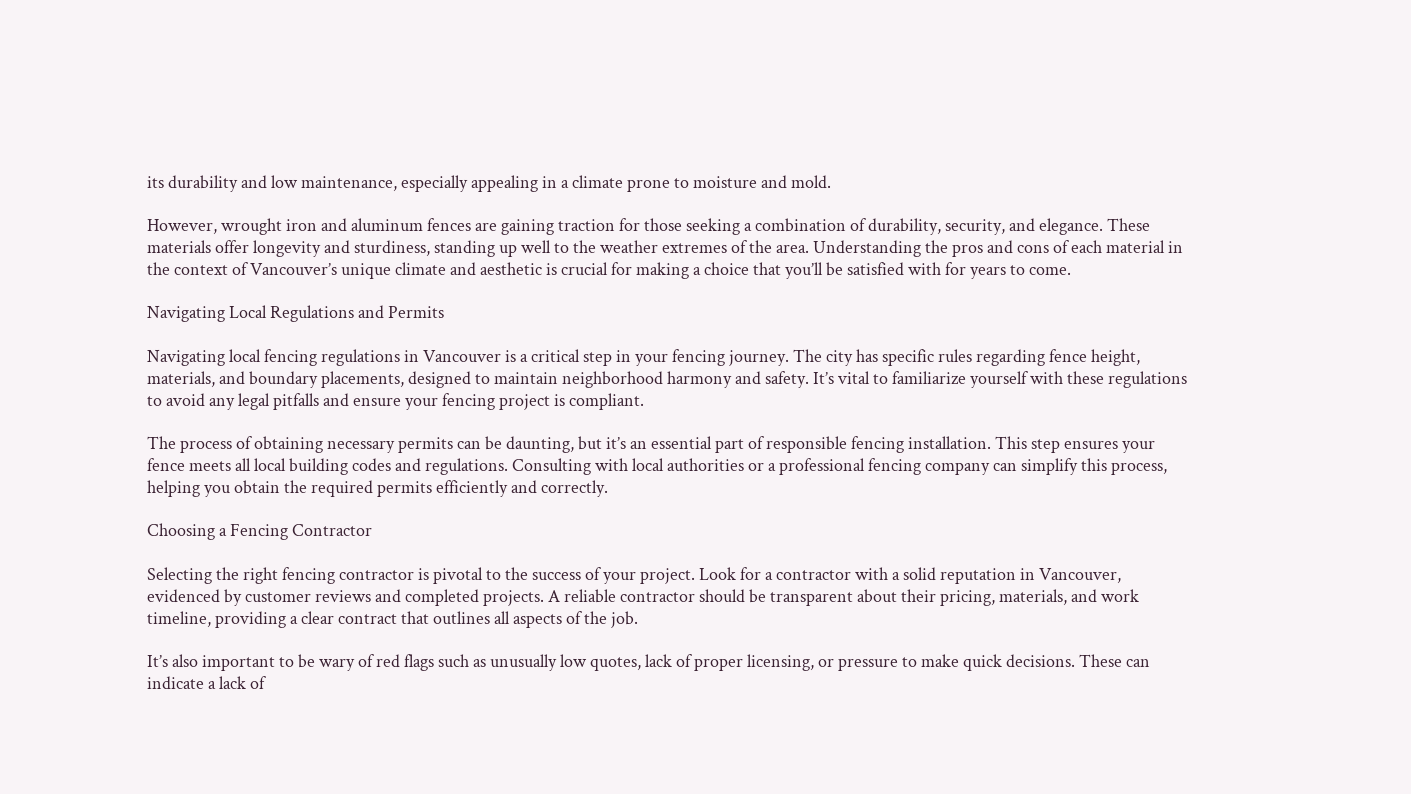its durability and low maintenance, especially appealing in a climate prone to moisture and mold.

However, wrought iron and aluminum fences are gaining traction for those seeking a combination of durability, security, and elegance. These materials offer longevity and sturdiness, standing up well to the weather extremes of the area. Understanding the pros and cons of each material in the context of Vancouver’s unique climate and aesthetic is crucial for making a choice that you’ll be satisfied with for years to come.

Navigating Local Regulations and Permits

Navigating local fencing regulations in Vancouver is a critical step in your fencing journey. The city has specific rules regarding fence height, materials, and boundary placements, designed to maintain neighborhood harmony and safety. It’s vital to familiarize yourself with these regulations to avoid any legal pitfalls and ensure your fencing project is compliant.

The process of obtaining necessary permits can be daunting, but it’s an essential part of responsible fencing installation. This step ensures your fence meets all local building codes and regulations. Consulting with local authorities or a professional fencing company can simplify this process, helping you obtain the required permits efficiently and correctly.

Choosing a Fencing Contractor

Selecting the right fencing contractor is pivotal to the success of your project. Look for a contractor with a solid reputation in Vancouver, evidenced by customer reviews and completed projects. A reliable contractor should be transparent about their pricing, materials, and work timeline, providing a clear contract that outlines all aspects of the job.

It’s also important to be wary of red flags such as unusually low quotes, lack of proper licensing, or pressure to make quick decisions. These can indicate a lack of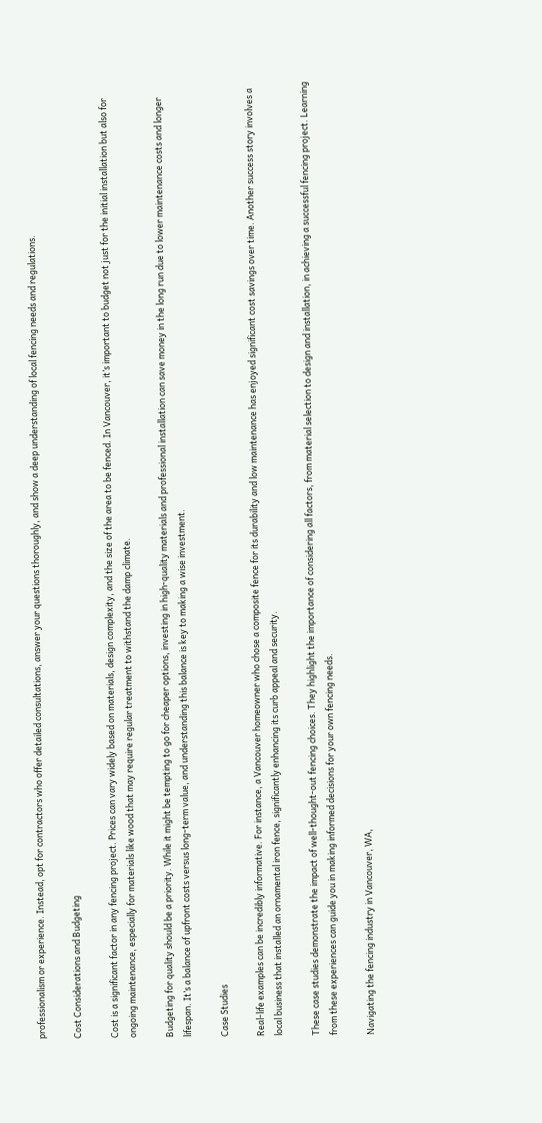professionalism or experience. Instead, opt for contractors who offer detailed consultations, answer your questions thoroughly, and show a deep understanding of local fencing needs and regulations.

Cost Considerations and Budgeting

Cost is a significant factor in any fencing project. Prices can vary widely based on materials, design complexity, and the size of the area to be fenced. In Vancouver, it’s important to budget not just for the initial installation but also for ongoing maintenance, especially for materials like wood that may require regular treatment to withstand the damp climate.

Budgeting for quality should be a priority. While it might be tempting to go for cheaper options, investing in high-quality materials and professional installation can save money in the long run due to lower maintenance costs and longer lifespan. It’s a balance of upfront costs versus long-term value, and understanding this balance is key to making a wise investment.

Case Studies

Real-life examples can be incredibly informative. For instance, a Vancouver homeowner who chose a composite fence for its durability and low maintenance has enjoyed significant cost savings over time. Another success story involves a local business that installed an ornamental iron fence, significantly enhancing its curb appeal and security.

These case studies demonstrate the impact of well-thought-out fencing choices. They highlight the importance of considering all factors, from material selection to design and installation, in achieving a successful fencing project. Learning from these experiences can guide you in making informed decisions for your own fencing needs.

Navigating the fencing industry in Vancouver, WA,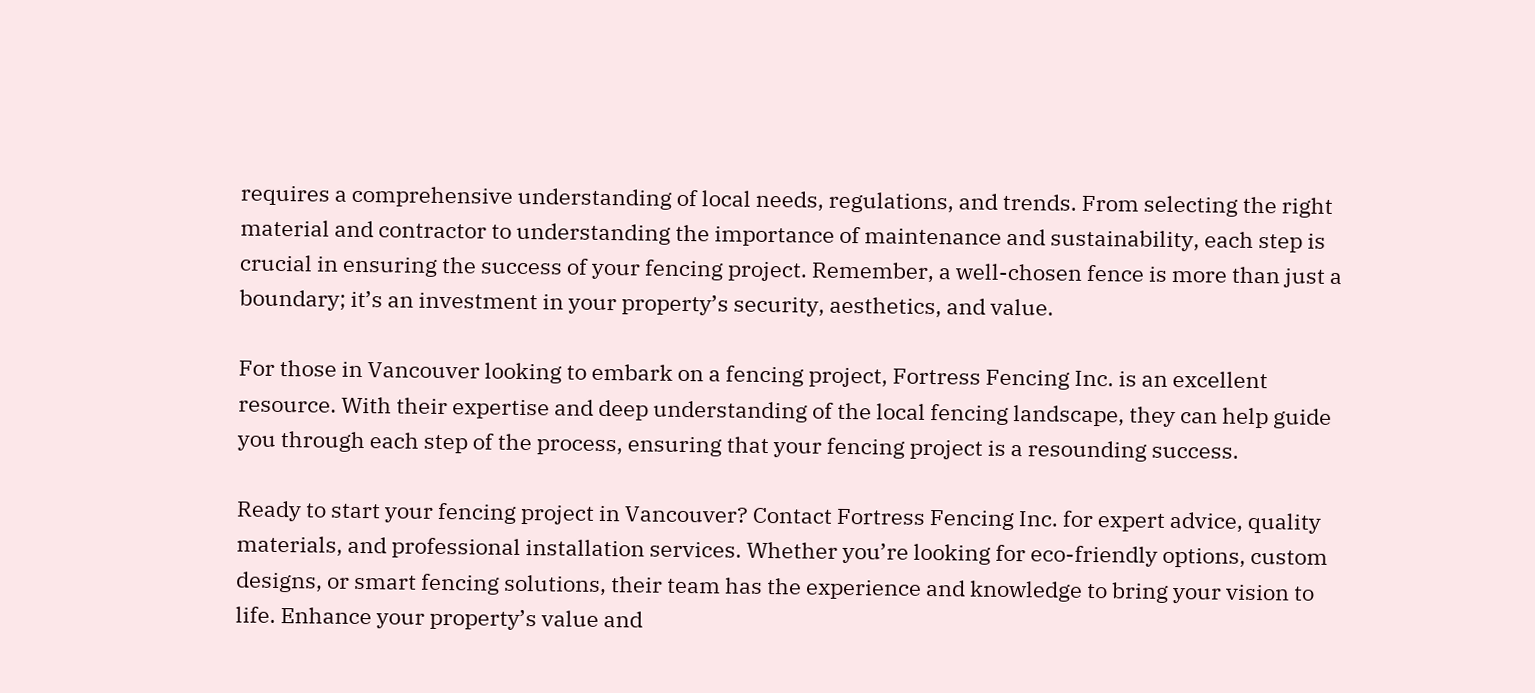requires a comprehensive understanding of local needs, regulations, and trends. From selecting the right material and contractor to understanding the importance of maintenance and sustainability, each step is crucial in ensuring the success of your fencing project. Remember, a well-chosen fence is more than just a boundary; it’s an investment in your property’s security, aesthetics, and value.

For those in Vancouver looking to embark on a fencing project, Fortress Fencing Inc. is an excellent resource. With their expertise and deep understanding of the local fencing landscape, they can help guide you through each step of the process, ensuring that your fencing project is a resounding success.

Ready to start your fencing project in Vancouver? Contact Fortress Fencing Inc. for expert advice, quality materials, and professional installation services. Whether you’re looking for eco-friendly options, custom designs, or smart fencing solutions, their team has the experience and knowledge to bring your vision to life. Enhance your property’s value and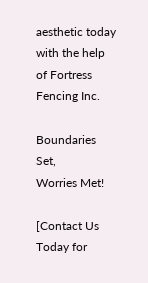aesthetic today with the help of Fortress Fencing Inc.

Boundaries Set,
Worries Met!

[Contact Us Today for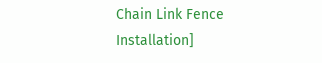Chain Link Fence Installation]